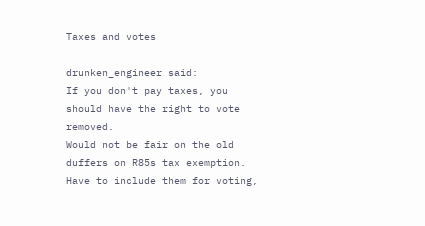Taxes and votes

drunken_engineer said:
If you don't pay taxes, you should have the right to vote removed.
Would not be fair on the old duffers on R85s tax exemption. Have to include them for voting,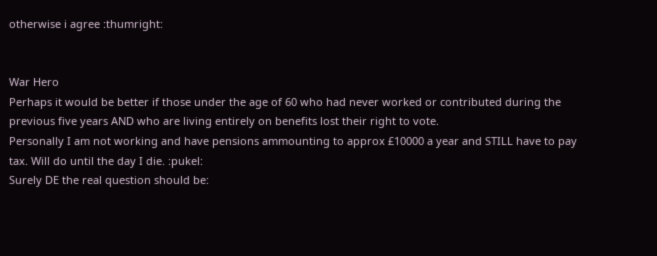otherwise i agree :thumright:


War Hero
Perhaps it would be better if those under the age of 60 who had never worked or contributed during the previous five years AND who are living entirely on benefits lost their right to vote.
Personally I am not working and have pensions ammounting to approx £10000 a year and STILL have to pay tax. Will do until the day I die. :pukel:
Surely DE the real question should be: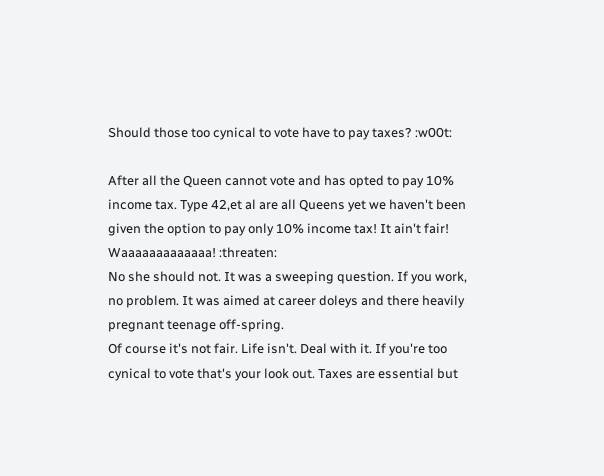Should those too cynical to vote have to pay taxes? :w00t:

After all the Queen cannot vote and has opted to pay 10% income tax. Type 42,et al are all Queens yet we haven't been given the option to pay only 10% income tax! It ain't fair! Waaaaaaaaaaaaa! :threaten:
No she should not. It was a sweeping question. If you work, no problem. It was aimed at career doleys and there heavily pregnant teenage off-spring.
Of course it's not fair. Life isn't. Deal with it. If you're too cynical to vote that's your look out. Taxes are essential but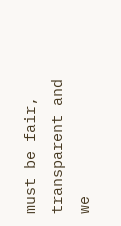must be fair, transparent and we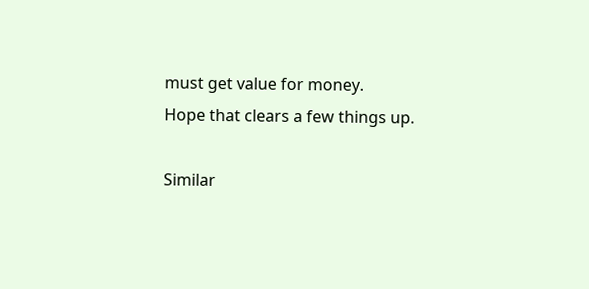must get value for money.
Hope that clears a few things up.

Similar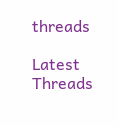threads

Latest Threads